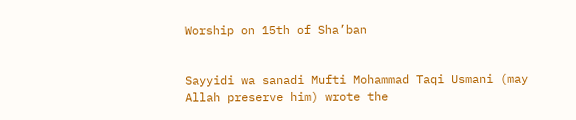Worship on 15th of Sha’ban


Sayyidi wa sanadi Mufti Mohammad Taqi Usmani (may Allah preserve him) wrote the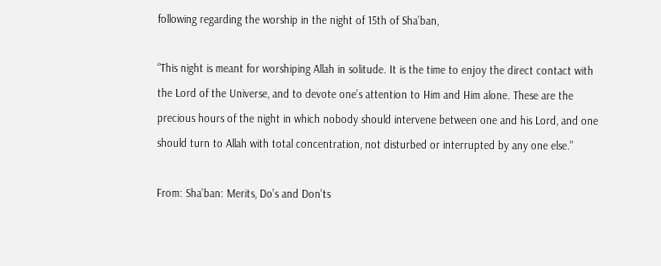following regarding the worship in the night of 15th of Sha’ban,

“This night is meant for worshiping Allah in solitude. It is the time to enjoy the direct contact with the Lord of the Universe, and to devote one’s attention to Him and Him alone. These are the precious hours of the night in which nobody should intervene between one and his Lord, and one should turn to Allah with total concentration, not disturbed or interrupted by any one else.”

From: Sha’ban: Merits, Do’s and Don’ts